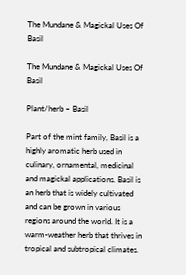The Mundane & Magickal Uses Of Basil

The Mundane & Magickal Uses Of Basil

Plant/herb – Basil

Part of the mint family, Basil is a highly aromatic herb used in culinary, ornamental, medicinal and magickal applications. Basil is an herb that is widely cultivated and can be grown in various regions around the world. It is a warm-weather herb that thrives in tropical and subtropical climates.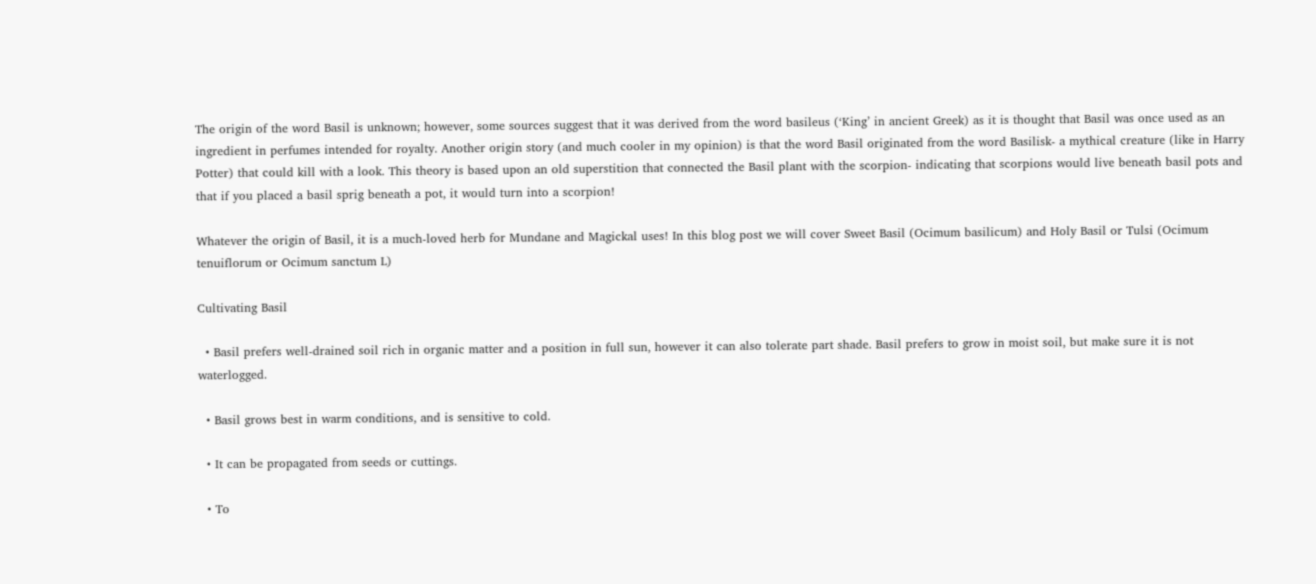The origin of the word Basil is unknown; however, some sources suggest that it was derived from the word basileus (‘King’ in ancient Greek) as it is thought that Basil was once used as an ingredient in perfumes intended for royalty. Another origin story (and much cooler in my opinion) is that the word Basil originated from the word Basilisk- a mythical creature (like in Harry Potter) that could kill with a look. This theory is based upon an old superstition that connected the Basil plant with the scorpion- indicating that scorpions would live beneath basil pots and that if you placed a basil sprig beneath a pot, it would turn into a scorpion!

Whatever the origin of Basil, it is a much-loved herb for Mundane and Magickal uses! In this blog post we will cover Sweet Basil (Ocimum basilicum) and Holy Basil or Tulsi (Ocimum tenuiflorum or Ocimum sanctum L)

Cultivating Basil

  • Basil prefers well-drained soil rich in organic matter and a position in full sun, however it can also tolerate part shade. Basil prefers to grow in moist soil, but make sure it is not waterlogged.

  • Basil grows best in warm conditions, and is sensitive to cold.

  • It can be propagated from seeds or cuttings.

  • To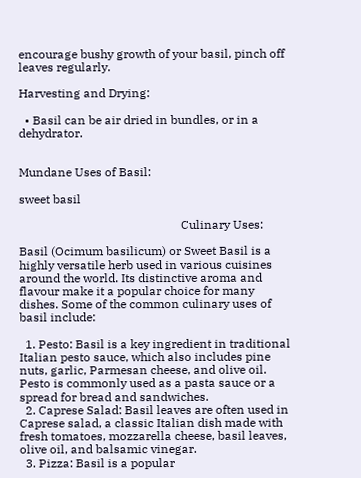encourage bushy growth of your basil, pinch off leaves regularly.

Harvesting and Drying:

  • Basil can be air dried in bundles, or in a dehydrator.


Mundane Uses of Basil:

sweet basil

                                                      Culinary Uses:

Basil (Ocimum basilicum) or Sweet Basil is a highly versatile herb used in various cuisines around the world. Its distinctive aroma and flavour make it a popular choice for many dishes. Some of the common culinary uses of basil include:

  1. Pesto: Basil is a key ingredient in traditional Italian pesto sauce, which also includes pine nuts, garlic, Parmesan cheese, and olive oil. Pesto is commonly used as a pasta sauce or a spread for bread and sandwiches.
  2. Caprese Salad: Basil leaves are often used in Caprese salad, a classic Italian dish made with fresh tomatoes, mozzarella cheese, basil leaves, olive oil, and balsamic vinegar.
  3. Pizza: Basil is a popular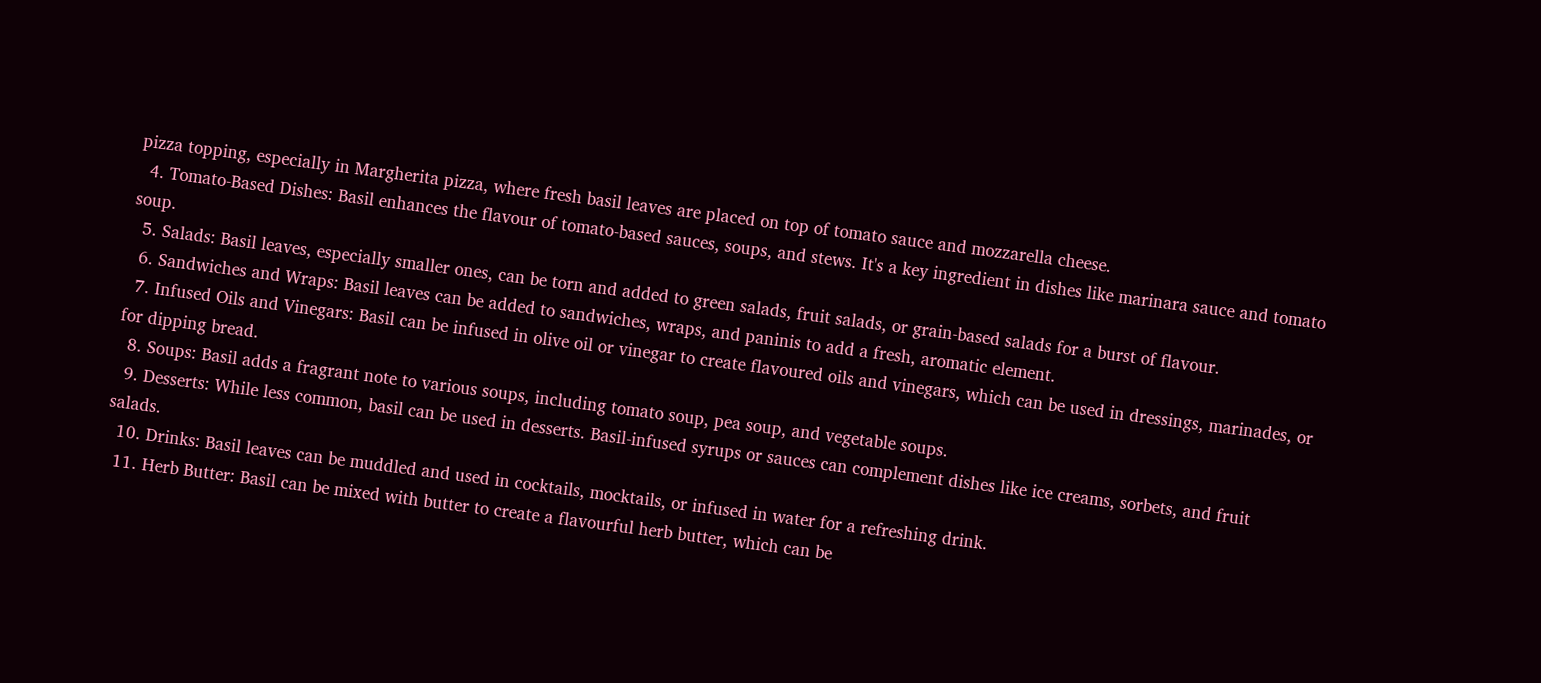pizza topping, especially in Margherita pizza, where fresh basil leaves are placed on top of tomato sauce and mozzarella cheese.
  4. Tomato-Based Dishes: Basil enhances the flavour of tomato-based sauces, soups, and stews. It's a key ingredient in dishes like marinara sauce and tomato soup.
  5. Salads: Basil leaves, especially smaller ones, can be torn and added to green salads, fruit salads, or grain-based salads for a burst of flavour.
  6. Sandwiches and Wraps: Basil leaves can be added to sandwiches, wraps, and paninis to add a fresh, aromatic element.
  7. Infused Oils and Vinegars: Basil can be infused in olive oil or vinegar to create flavoured oils and vinegars, which can be used in dressings, marinades, or for dipping bread.
  8. Soups: Basil adds a fragrant note to various soups, including tomato soup, pea soup, and vegetable soups.
  9. Desserts: While less common, basil can be used in desserts. Basil-infused syrups or sauces can complement dishes like ice creams, sorbets, and fruit salads.
  10. Drinks: Basil leaves can be muddled and used in cocktails, mocktails, or infused in water for a refreshing drink.
  11. Herb Butter: Basil can be mixed with butter to create a flavourful herb butter, which can be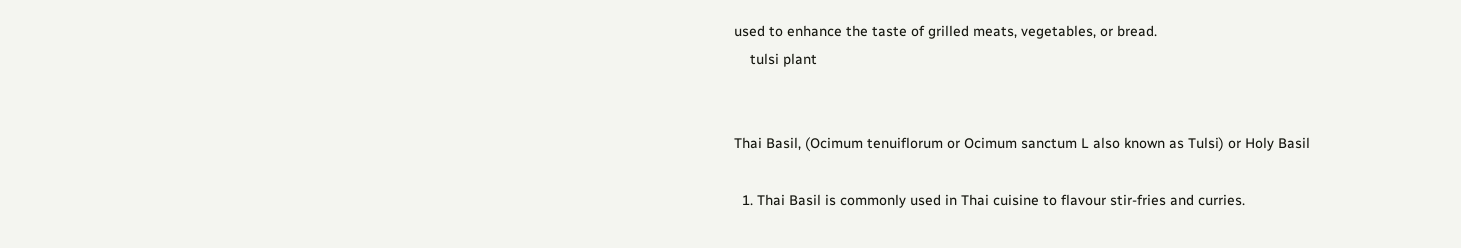used to enhance the taste of grilled meats, vegetables, or bread.
    tulsi plant


Thai Basil, (Ocimum tenuiflorum or Ocimum sanctum L also known as Tulsi) or Holy Basil

  1. Thai Basil is commonly used in Thai cuisine to flavour stir-fries and curries.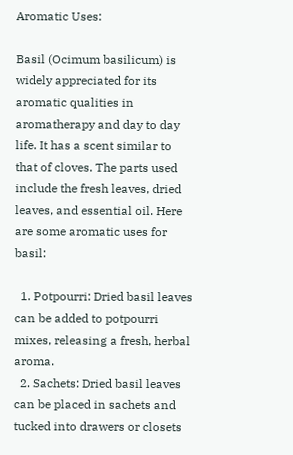Aromatic Uses:

Basil (Ocimum basilicum) is widely appreciated for its aromatic qualities in aromatherapy and day to day life. It has a scent similar to that of cloves. The parts used include the fresh leaves, dried leaves, and essential oil. Here are some aromatic uses for basil:

  1. Potpourri: Dried basil leaves can be added to potpourri mixes, releasing a fresh, herbal aroma.
  2. Sachets: Dried basil leaves can be placed in sachets and tucked into drawers or closets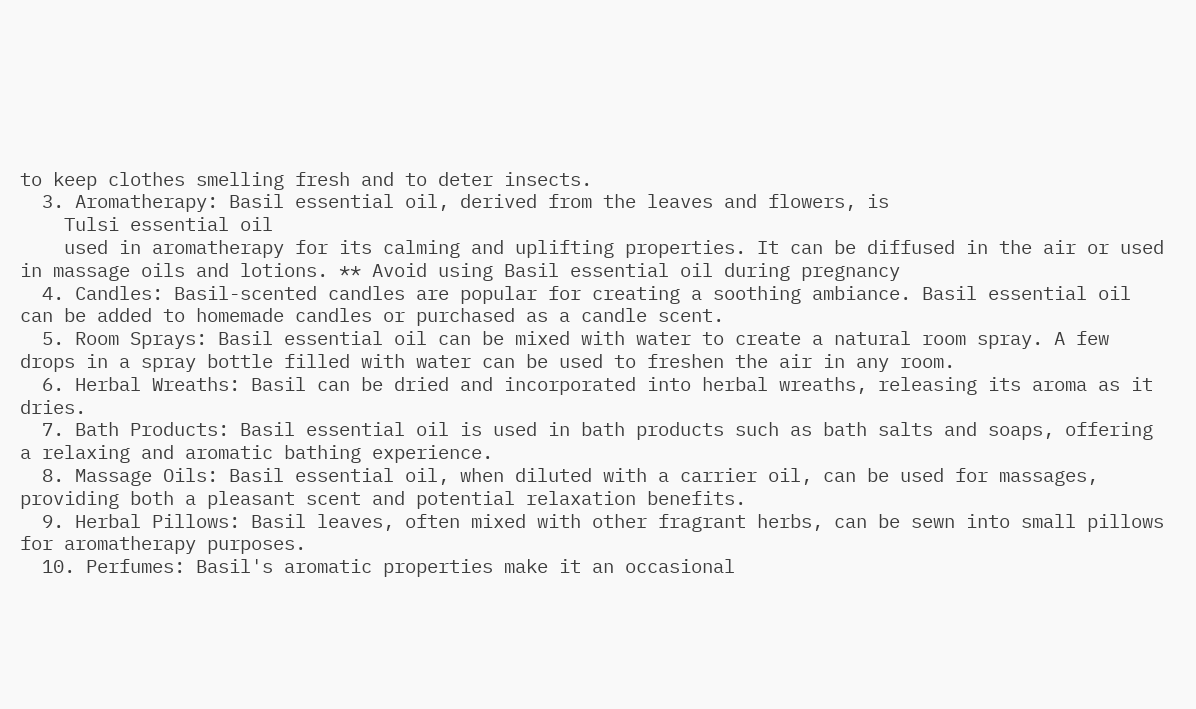to keep clothes smelling fresh and to deter insects.
  3. Aromatherapy: Basil essential oil, derived from the leaves and flowers, is
    Tulsi essential oil
    used in aromatherapy for its calming and uplifting properties. It can be diffused in the air or used in massage oils and lotions. ** Avoid using Basil essential oil during pregnancy
  4. Candles: Basil-scented candles are popular for creating a soothing ambiance. Basil essential oil can be added to homemade candles or purchased as a candle scent.
  5. Room Sprays: Basil essential oil can be mixed with water to create a natural room spray. A few drops in a spray bottle filled with water can be used to freshen the air in any room.
  6. Herbal Wreaths: Basil can be dried and incorporated into herbal wreaths, releasing its aroma as it dries.
  7. Bath Products: Basil essential oil is used in bath products such as bath salts and soaps, offering a relaxing and aromatic bathing experience.
  8. Massage Oils: Basil essential oil, when diluted with a carrier oil, can be used for massages, providing both a pleasant scent and potential relaxation benefits.
  9. Herbal Pillows: Basil leaves, often mixed with other fragrant herbs, can be sewn into small pillows for aromatherapy purposes.
  10. Perfumes: Basil's aromatic properties make it an occasional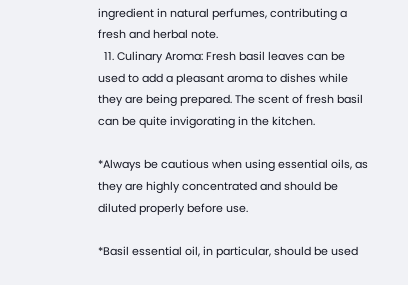ingredient in natural perfumes, contributing a fresh and herbal note.
  11. Culinary Aroma: Fresh basil leaves can be used to add a pleasant aroma to dishes while they are being prepared. The scent of fresh basil can be quite invigorating in the kitchen.

*Always be cautious when using essential oils, as they are highly concentrated and should be diluted properly before use.

*Basil essential oil, in particular, should be used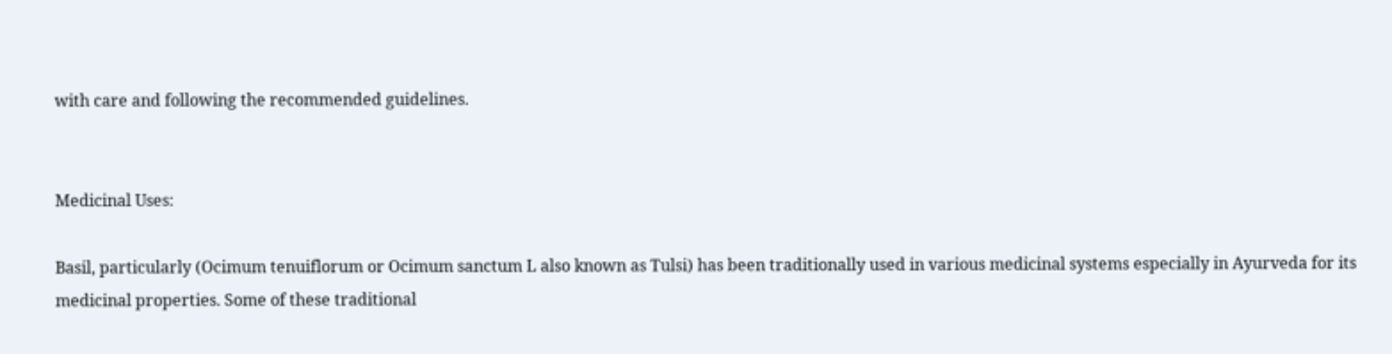with care and following the recommended guidelines.


Medicinal Uses:

Basil, particularly (Ocimum tenuiflorum or Ocimum sanctum L also known as Tulsi) has been traditionally used in various medicinal systems especially in Ayurveda for its medicinal properties. Some of these traditional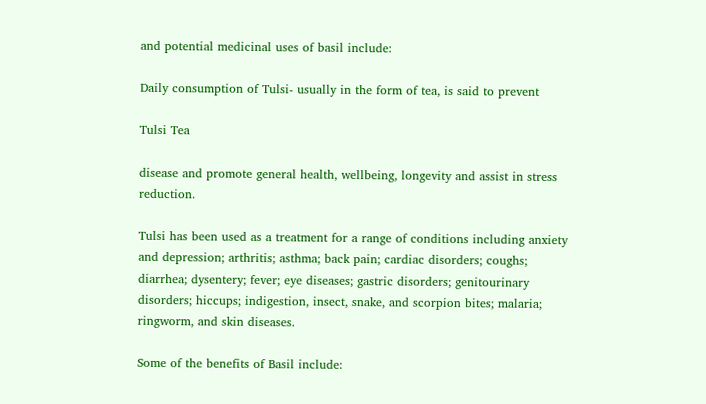and potential medicinal uses of basil include:

Daily consumption of Tulsi- usually in the form of tea, is said to prevent

Tulsi Tea

disease and promote general health, wellbeing, longevity and assist in stress reduction.

Tulsi has been used as a treatment for a range of conditions including anxiety and depression; arthritis; asthma; back pain; cardiac disorders; coughs; diarrhea; dysentery; fever; eye diseases; gastric disorders; genitourinary disorders; hiccups; indigestion, insect, snake, and scorpion bites; malaria; ringworm, and skin diseases.

Some of the benefits of Basil include: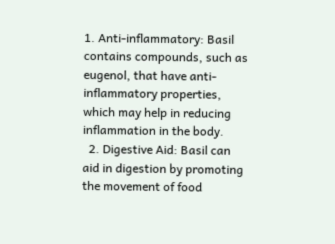1. Anti-inflammatory: Basil contains compounds, such as eugenol, that have anti-inflammatory properties, which may help in reducing inflammation in the body.
  2. Digestive Aid: Basil can aid in digestion by promoting the movement of food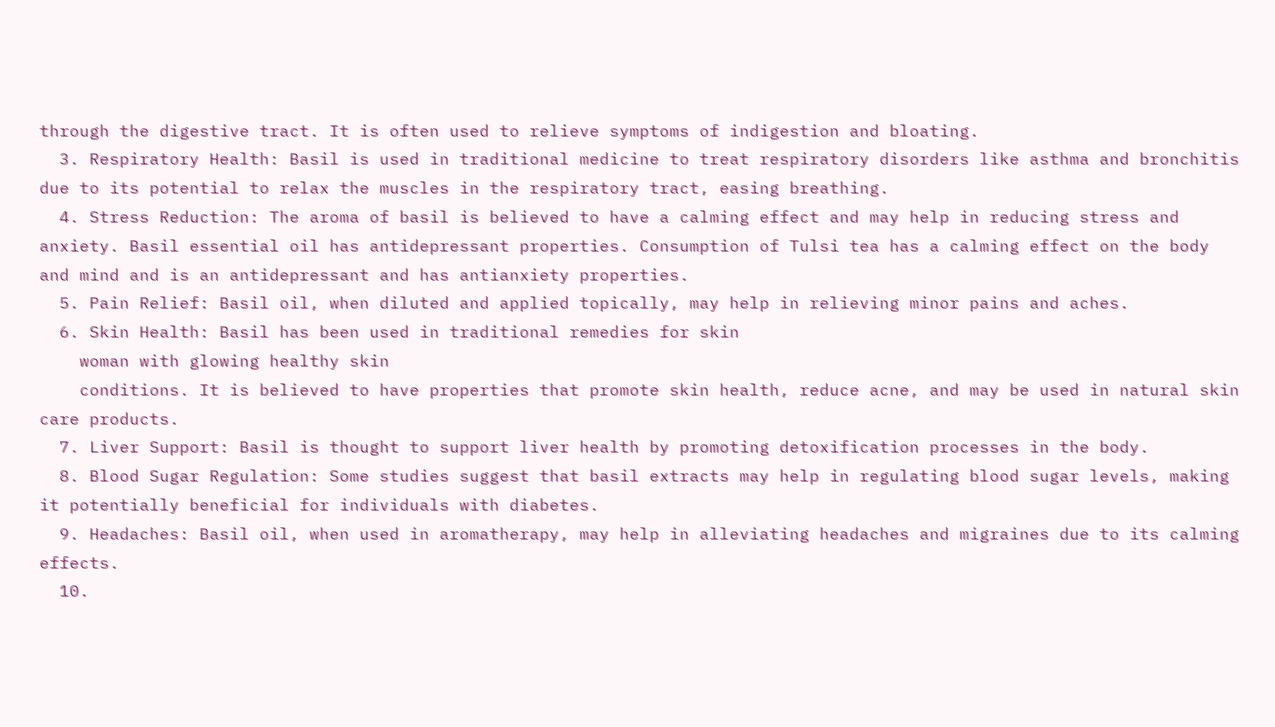through the digestive tract. It is often used to relieve symptoms of indigestion and bloating.
  3. Respiratory Health: Basil is used in traditional medicine to treat respiratory disorders like asthma and bronchitis due to its potential to relax the muscles in the respiratory tract, easing breathing.
  4. Stress Reduction: The aroma of basil is believed to have a calming effect and may help in reducing stress and anxiety. Basil essential oil has antidepressant properties. Consumption of Tulsi tea has a calming effect on the body and mind and is an antidepressant and has antianxiety properties.
  5. Pain Relief: Basil oil, when diluted and applied topically, may help in relieving minor pains and aches.
  6. Skin Health: Basil has been used in traditional remedies for skin
    woman with glowing healthy skin
    conditions. It is believed to have properties that promote skin health, reduce acne, and may be used in natural skin care products.
  7. Liver Support: Basil is thought to support liver health by promoting detoxification processes in the body.
  8. Blood Sugar Regulation: Some studies suggest that basil extracts may help in regulating blood sugar levels, making it potentially beneficial for individuals with diabetes.
  9. Headaches: Basil oil, when used in aromatherapy, may help in alleviating headaches and migraines due to its calming effects.
  10.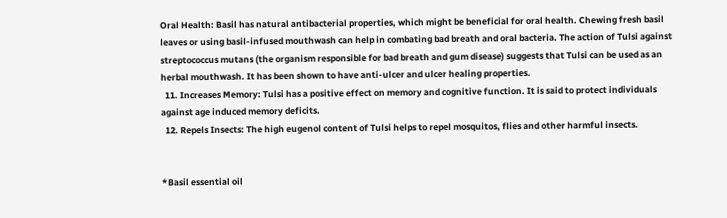Oral Health: Basil has natural antibacterial properties, which might be beneficial for oral health. Chewing fresh basil leaves or using basil-infused mouthwash can help in combating bad breath and oral bacteria. The action of Tulsi against streptococcus mutans (the organism responsible for bad breath and gum disease) suggests that Tulsi can be used as an herbal mouthwash. It has been shown to have anti-ulcer and ulcer healing properties.
  11. Increases Memory: Tulsi has a positive effect on memory and cognitive function. It is said to protect individuals against age induced memory deficits.
  12. Repels Insects: The high eugenol content of Tulsi helps to repel mosquitos, flies and other harmful insects.


*Basil essential oil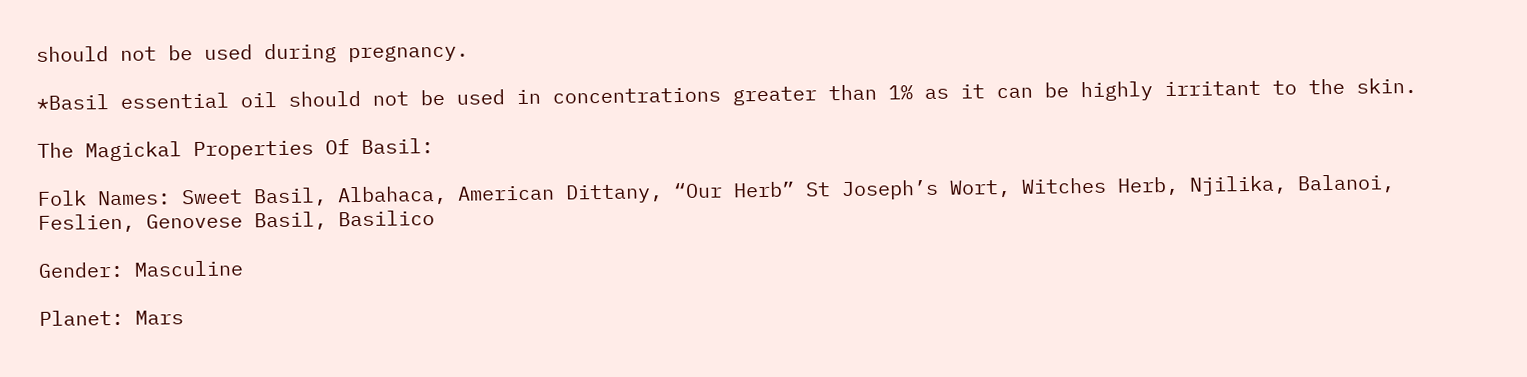should not be used during pregnancy.

*Basil essential oil should not be used in concentrations greater than 1% as it can be highly irritant to the skin.

The Magickal Properties Of Basil:

Folk Names: Sweet Basil, Albahaca, American Dittany, “Our Herb” St Joseph’s Wort, Witches Herb, Njilika, Balanoi, Feslien, Genovese Basil, Basilico

Gender: Masculine

Planet: Mars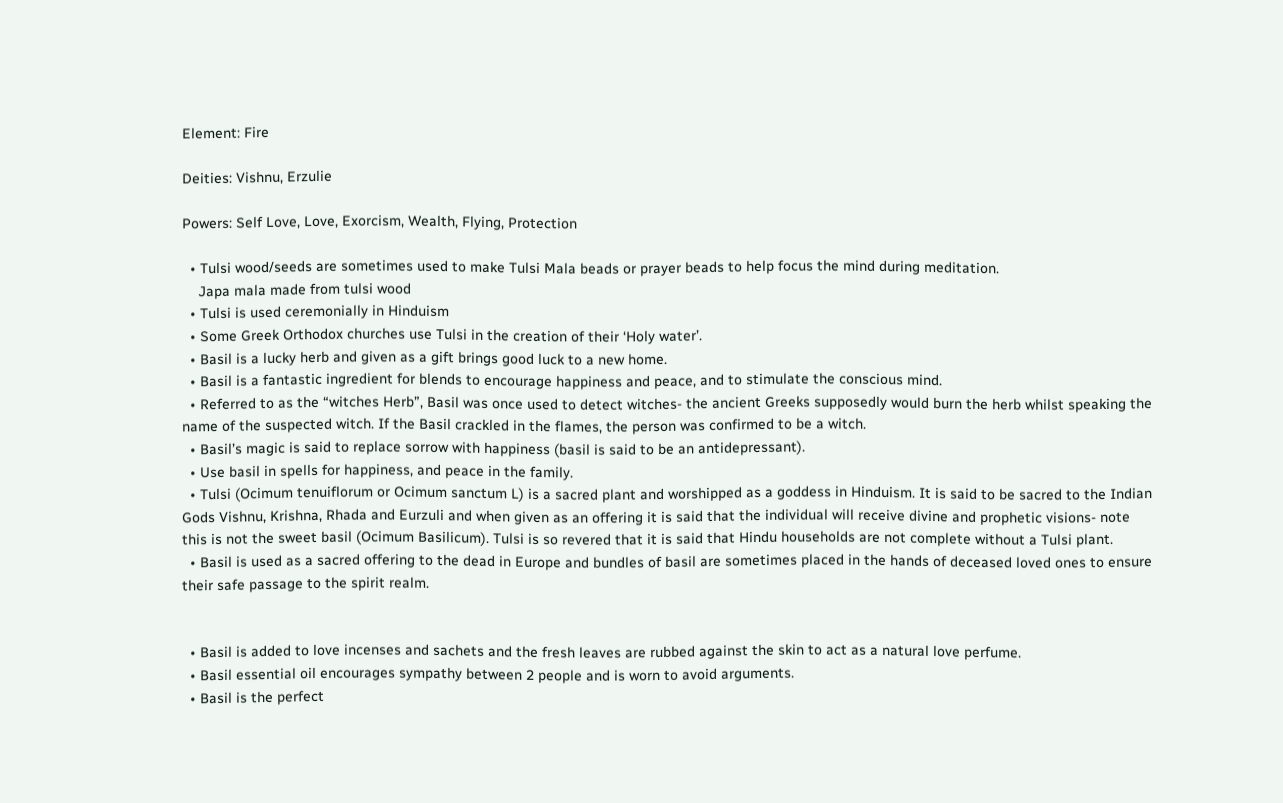Element: Fire

Deities: Vishnu, Erzulie

Powers: Self Love, Love, Exorcism, Wealth, Flying, Protection

  • Tulsi wood/seeds are sometimes used to make Tulsi Mala beads or prayer beads to help focus the mind during meditation.
    Japa mala made from tulsi wood
  • Tulsi is used ceremonially in Hinduism
  • Some Greek Orthodox churches use Tulsi in the creation of their ‘Holy water’.
  • Basil is a lucky herb and given as a gift brings good luck to a new home.
  • Basil is a fantastic ingredient for blends to encourage happiness and peace, and to stimulate the conscious mind.
  • Referred to as the “witches Herb”, Basil was once used to detect witches- the ancient Greeks supposedly would burn the herb whilst speaking the name of the suspected witch. If the Basil crackled in the flames, the person was confirmed to be a witch.
  • Basil’s magic is said to replace sorrow with happiness (basil is said to be an antidepressant).
  • Use basil in spells for happiness, and peace in the family.
  • Tulsi (Ocimum tenuiflorum or Ocimum sanctum L) is a sacred plant and worshipped as a goddess in Hinduism. It is said to be sacred to the Indian Gods Vishnu, Krishna, Rhada and Eurzuli and when given as an offering it is said that the individual will receive divine and prophetic visions- note this is not the sweet basil (Ocimum Basilicum). Tulsi is so revered that it is said that Hindu households are not complete without a Tulsi plant.
  • Basil is used as a sacred offering to the dead in Europe and bundles of basil are sometimes placed in the hands of deceased loved ones to ensure their safe passage to the spirit realm.


  • Basil is added to love incenses and sachets and the fresh leaves are rubbed against the skin to act as a natural love perfume.
  • Basil essential oil encourages sympathy between 2 people and is worn to avoid arguments.
  • Basil is the perfect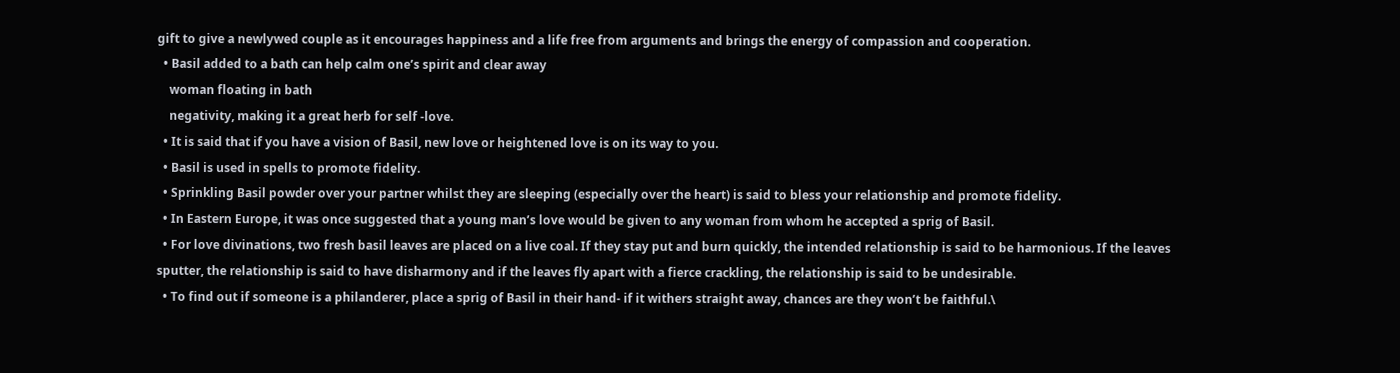gift to give a newlywed couple as it encourages happiness and a life free from arguments and brings the energy of compassion and cooperation.
  • Basil added to a bath can help calm one’s spirit and clear away
    woman floating in bath
    negativity, making it a great herb for self -love.
  • It is said that if you have a vision of Basil, new love or heightened love is on its way to you.
  • Basil is used in spells to promote fidelity.
  • Sprinkling Basil powder over your partner whilst they are sleeping (especially over the heart) is said to bless your relationship and promote fidelity.
  • In Eastern Europe, it was once suggested that a young man’s love would be given to any woman from whom he accepted a sprig of Basil.
  • For love divinations, two fresh basil leaves are placed on a live coal. If they stay put and burn quickly, the intended relationship is said to be harmonious. If the leaves sputter, the relationship is said to have disharmony and if the leaves fly apart with a fierce crackling, the relationship is said to be undesirable.
  • To find out if someone is a philanderer, place a sprig of Basil in their hand- if it withers straight away, chances are they won’t be faithful.\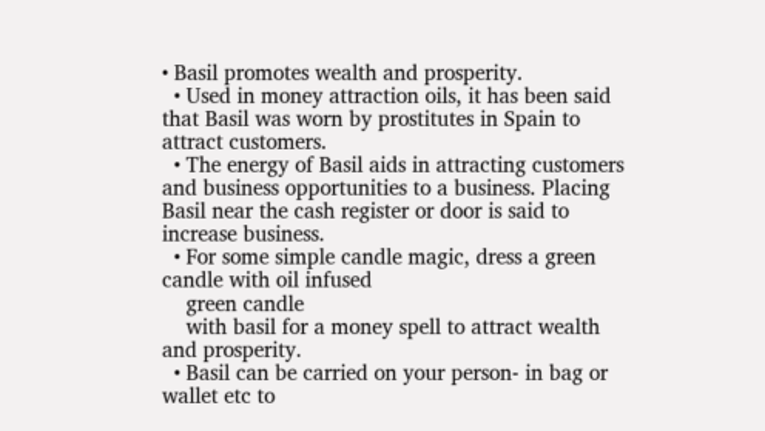• Basil promotes wealth and prosperity.
  • Used in money attraction oils, it has been said that Basil was worn by prostitutes in Spain to attract customers.
  • The energy of Basil aids in attracting customers and business opportunities to a business. Placing Basil near the cash register or door is said to increase business.
  • For some simple candle magic, dress a green candle with oil infused
    green candle
    with basil for a money spell to attract wealth and prosperity.
  • Basil can be carried on your person- in bag or wallet etc to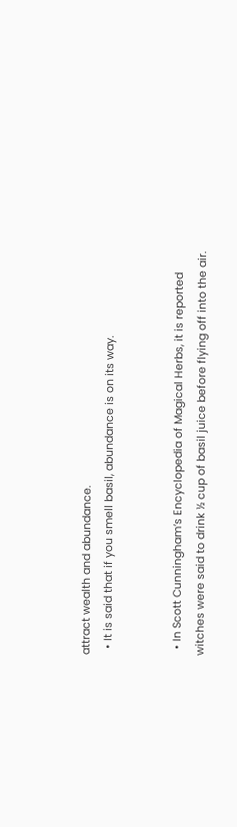attract wealth and abundance.
  • It is said that if you smell basil, abundance is on its way.


  • In Scott Cunningham’s Encyclopedia of Magical Herbs, it is reported witches were said to drink ½ cup of basil juice before flying off into the air.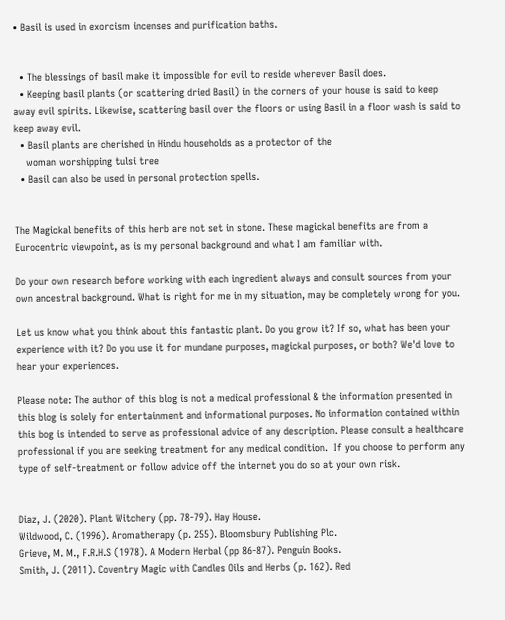• Basil is used in exorcism incenses and purification baths.


  • The blessings of basil make it impossible for evil to reside wherever Basil does.
  • Keeping basil plants (or scattering dried Basil) in the corners of your house is said to keep away evil spirits. Likewise, scattering basil over the floors or using Basil in a floor wash is said to keep away evil.
  • Basil plants are cherished in Hindu households as a protector of the
    woman worshipping tulsi tree
  • Basil can also be used in personal protection spells.


The Magickal benefits of this herb are not set in stone. These magickal benefits are from a Eurocentric viewpoint, as is my personal background and what I am familiar with.

Do your own research before working with each ingredient always and consult sources from your own ancestral background. What is right for me in my situation, may be completely wrong for you.

Let us know what you think about this fantastic plant. Do you grow it? If so, what has been your experience with it? Do you use it for mundane purposes, magickal purposes, or both? We'd love to hear your experiences.

Please note: The author of this blog is not a medical professional & the information presented in this blog is solely for entertainment and informational purposes. No information contained within this bog is intended to serve as professional advice of any description. Please consult a healthcare professional if you are seeking treatment for any medical condition.  If you choose to perform any type of self-treatment or follow advice off the internet you do so at your own risk.


Diaz, J. (2020). Plant Witchery (pp. 78-79). Hay House.
Wildwood, C. (1996). Aromatherapy (p. 255). Bloomsbury Publishing Plc.
Grieve, M. M., F.R.H.S (1978). A Modern Herbal (pp 86-87). Penguin Books.
Smith, J. (2011). Coventry Magic with Candles Oils and Herbs (p. 162). Red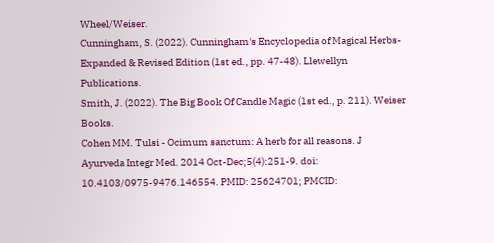Wheel/Weiser.
Cunningham, S. (2022). Cunningham's Encyclopedia of Magical Herbs- Expanded & Revised Edition (1st ed., pp. 47-48). Llewellyn Publications.
Smith, J. (2022). The Big Book Of Candle Magic (1st ed., p. 211). Weiser Books.
Cohen MM. Tulsi - Ocimum sanctum: A herb for all reasons. J Ayurveda Integr Med. 2014 Oct-Dec;5(4):251-9. doi: 10.4103/0975-9476.146554. PMID: 25624701; PMCID: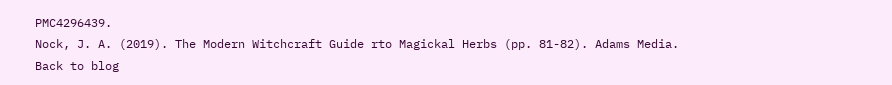PMC4296439.
Nock, J. A. (2019). The Modern Witchcraft Guide rto Magickal Herbs (pp. 81-82). Adams Media.
Back to blog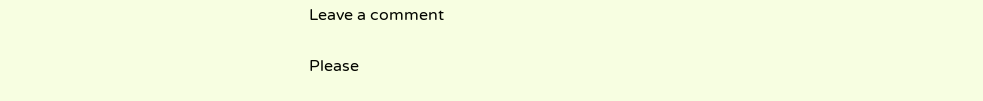Leave a comment

Please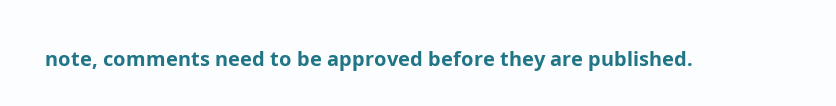note, comments need to be approved before they are published.